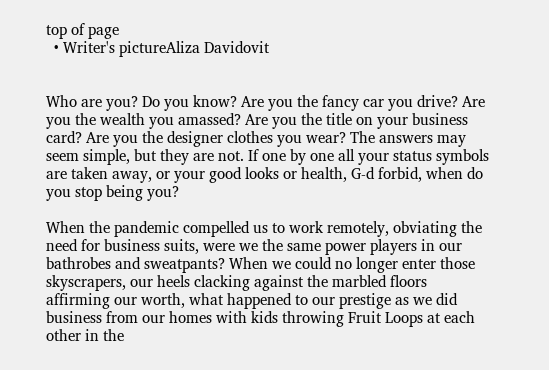top of page
  • Writer's pictureAliza Davidovit


Who are you? Do you know? Are you the fancy car you drive? Are you the wealth you amassed? Are you the title on your business card? Are you the designer clothes you wear? The answers may seem simple, but they are not. If one by one all your status symbols are taken away, or your good looks or health, G-d forbid, when do you stop being you?

When the pandemic compelled us to work remotely, obviating the need for business suits, were we the same power players in our bathrobes and sweatpants? When we could no longer enter those skyscrapers, our heels clacking against the marbled floors affirming our worth, what happened to our prestige as we did business from our homes with kids throwing Fruit Loops at each other in the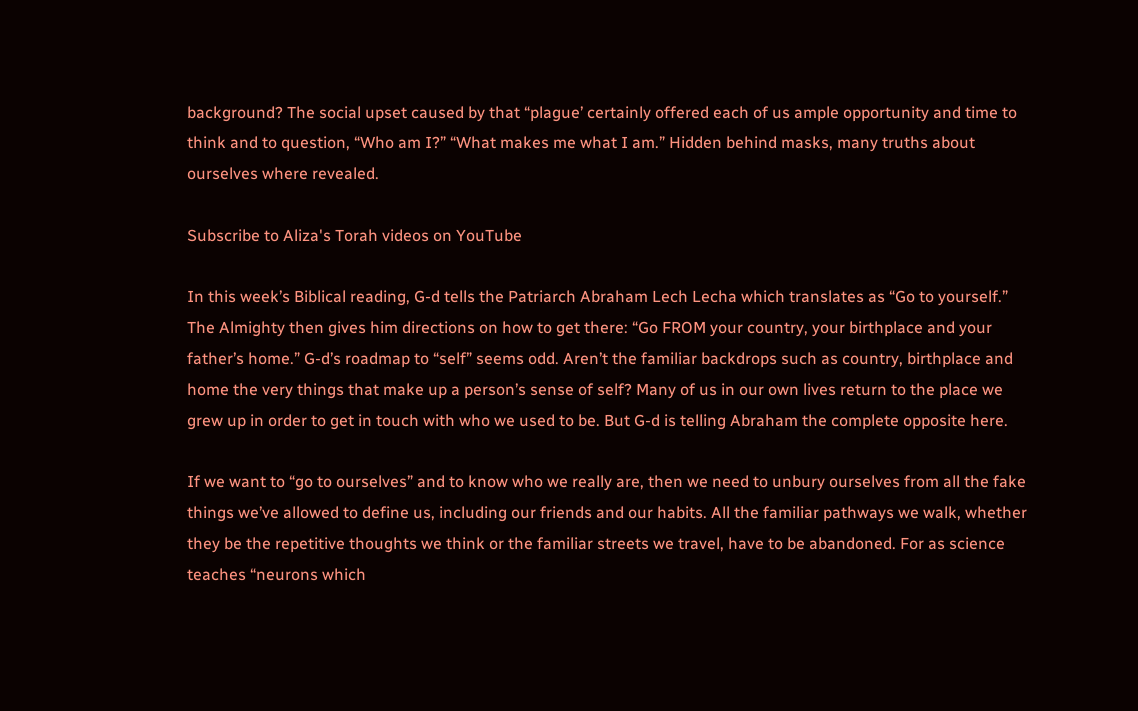background? The social upset caused by that “plague’ certainly offered each of us ample opportunity and time to think and to question, “Who am I?” “What makes me what I am.” Hidden behind masks, many truths about ourselves where revealed.

Subscribe to Aliza's Torah videos on YouTube

In this week’s Biblical reading, G-d tells the Patriarch Abraham Lech Lecha which translates as “Go to yourself.” The Almighty then gives him directions on how to get there: “Go FROM your country, your birthplace and your father’s home.” G-d’s roadmap to “self” seems odd. Aren’t the familiar backdrops such as country, birthplace and home the very things that make up a person’s sense of self? Many of us in our own lives return to the place we grew up in order to get in touch with who we used to be. But G-d is telling Abraham the complete opposite here.

If we want to “go to ourselves” and to know who we really are, then we need to unbury ourselves from all the fake things we’ve allowed to define us, including our friends and our habits. All the familiar pathways we walk, whether they be the repetitive thoughts we think or the familiar streets we travel, have to be abandoned. For as science teaches “neurons which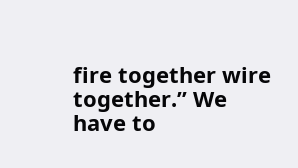fire together wire together.” We have to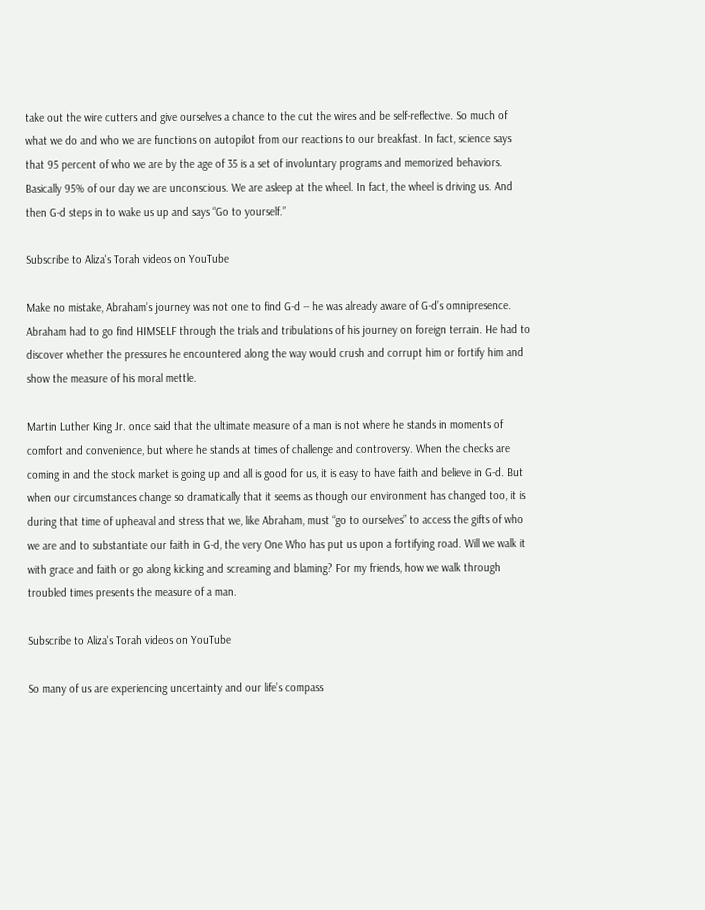take out the wire cutters and give ourselves a chance to the cut the wires and be self-reflective. So much of what we do and who we are functions on autopilot from our reactions to our breakfast. In fact, science says that 95 percent of who we are by the age of 35 is a set of involuntary programs and memorized behaviors. Basically 95% of our day we are unconscious. We are asleep at the wheel. In fact, the wheel is driving us. And then G-d steps in to wake us up and says “Go to yourself.”

Subscribe to Aliza's Torah videos on YouTube

Make no mistake, Abraham’s journey was not one to find G-d -- he was already aware of G-d’s omnipresence. Abraham had to go find HIMSELF through the trials and tribulations of his journey on foreign terrain. He had to discover whether the pressures he encountered along the way would crush and corrupt him or fortify him and show the measure of his moral mettle.

Martin Luther King Jr. once said that the ultimate measure of a man is not where he stands in moments of comfort and convenience, but where he stands at times of challenge and controversy. When the checks are coming in and the stock market is going up and all is good for us, it is easy to have faith and believe in G-d. But when our circumstances change so dramatically that it seems as though our environment has changed too, it is during that time of upheaval and stress that we, like Abraham, must “go to ourselves” to access the gifts of who we are and to substantiate our faith in G-d, the very One Who has put us upon a fortifying road. Will we walk it with grace and faith or go along kicking and screaming and blaming? For my friends, how we walk through troubled times presents the measure of a man.

Subscribe to Aliza's Torah videos on YouTube

So many of us are experiencing uncertainty and our life’s compass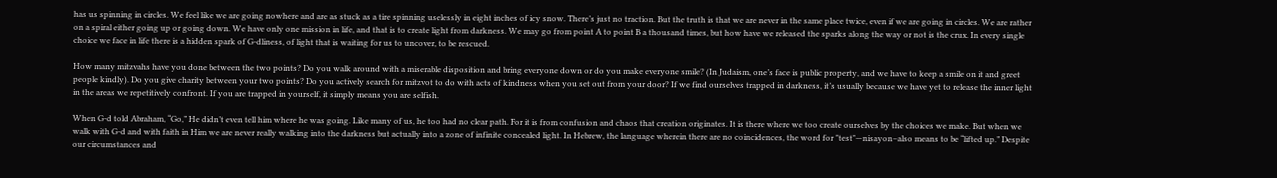has us spinning in circles. We feel like we are going nowhere and are as stuck as a tire spinning uselessly in eight inches of icy snow. There’s just no traction. But the truth is that we are never in the same place twice, even if we are going in circles. We are rather on a spiral either going up or going down. We have only one mission in life, and that is to create light from darkness. We may go from point A to point B a thousand times, but how have we released the sparks along the way or not is the crux. In every single choice we face in life there is a hidden spark of G-dliness, of light that is waiting for us to uncover, to be rescued.

How many mitzvahs have you done between the two points? Do you walk around with a miserable disposition and bring everyone down or do you make everyone smile? (In Judaism, one’s face is public property, and we have to keep a smile on it and greet people kindly). Do you give charity between your two points? Do you actively search for mitzvot to do with acts of kindness when you set out from your door? If we find ourselves trapped in darkness, it’s usually because we have yet to release the inner light in the areas we repetitively confront. If you are trapped in yourself, it simply means you are selfish.

When G-d told Abraham, “Go,” He didn’t even tell him where he was going. Like many of us, he too had no clear path. For it is from confusion and chaos that creation originates. It is there where we too create ourselves by the choices we make. But when we walk with G-d and with faith in Him we are never really walking into the darkness but actually into a zone of infinite concealed light. In Hebrew, the language wherein there are no coincidences, the word for "test"—nisayon–also means to be “lifted up.” Despite our circumstances and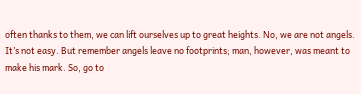often thanks to them, we can lift ourselves up to great heights. No, we are not angels. It’s not easy. But remember angels leave no footprints; man, however, was meant to make his mark. So, go to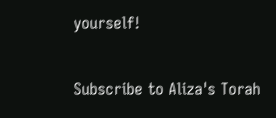yourself!

Subscribe to Aliza's Torah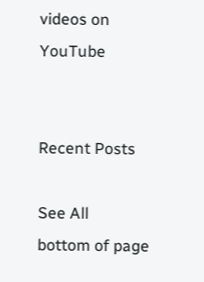videos on YouTube


Recent Posts

See All
bottom of page